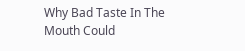Why Bad Taste In The Mouth Could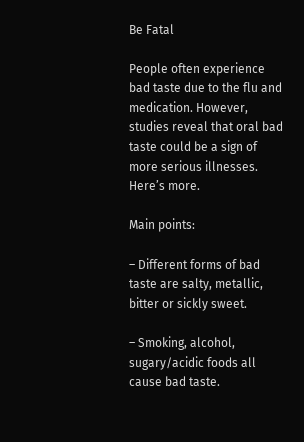Be Fatal

People often experience bad taste due to the flu and medication. However, studies reveal that oral bad taste could be a sign of more serious illnesses. Here’s more.

Main points:

– Different forms of bad taste are salty, metallic, bitter or sickly sweet.

– Smoking, alcohol, sugary/acidic foods all cause bad taste.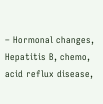– Hormonal changes, Hepatitis B, chemo, acid reflux disease,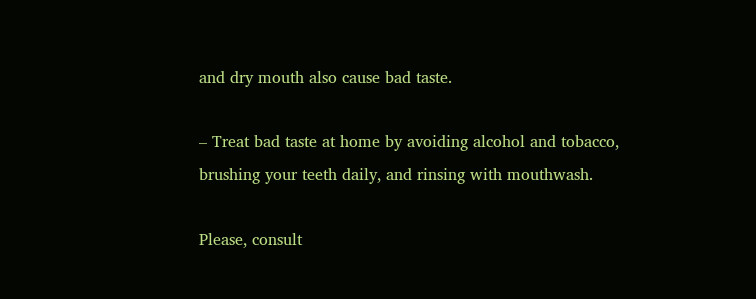and dry mouth also cause bad taste.

– Treat bad taste at home by avoiding alcohol and tobacco, brushing your teeth daily, and rinsing with mouthwash.

Please, consult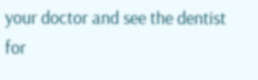your doctor and see the dentist for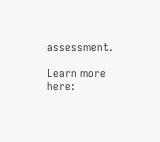assessment.

Learn more here: